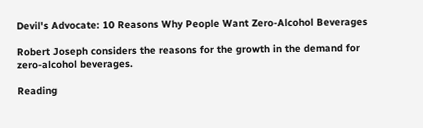Devil's Advocate: 10 Reasons Why People Want Zero-Alcohol Beverages

Robert Joseph considers the reasons for the growth in the demand for zero-alcohol beverages.

Reading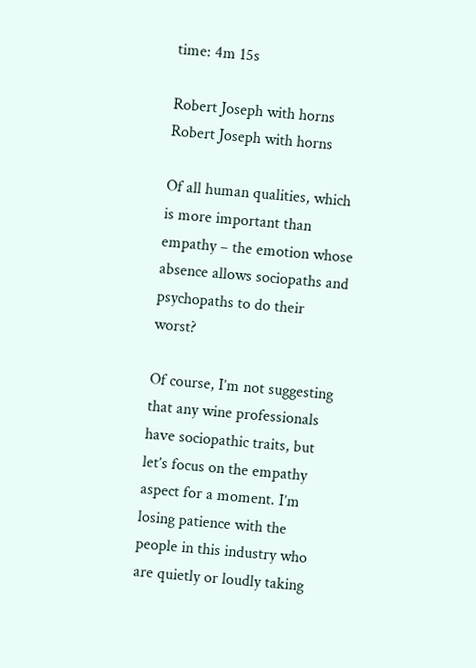time: 4m 15s

Robert Joseph with horns
Robert Joseph with horns

Of all human qualities, which is more important than empathy – the emotion whose absence allows sociopaths and psychopaths to do their worst?

Of course, I’m not suggesting that any wine professionals have sociopathic traits, but  let’s focus on the empathy aspect for a moment. I’m losing patience with the people in this industry who are quietly or loudly taking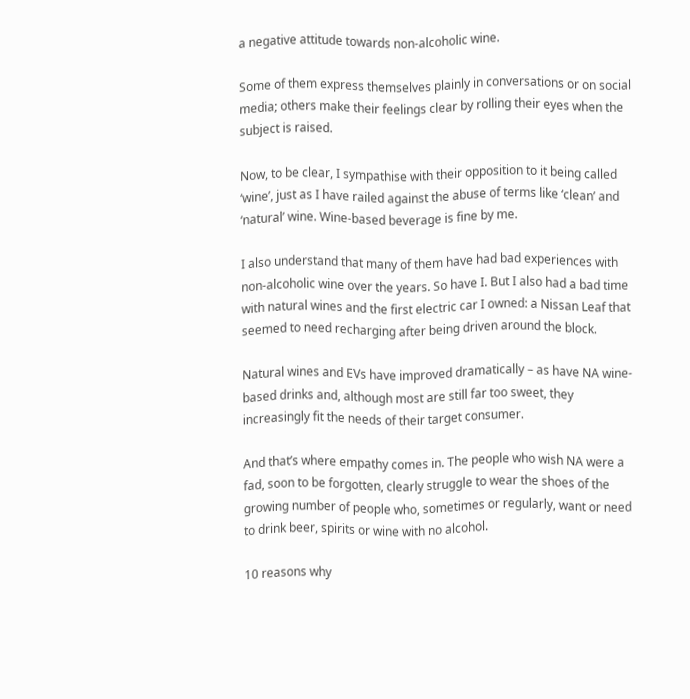a negative attitude towards non-alcoholic wine.

Some of them express themselves plainly in conversations or on social media; others make their feelings clear by rolling their eyes when the subject is raised.

Now, to be clear, I sympathise with their opposition to it being called ‘wine’, just as I have railed against the abuse of terms like ‘clean’ and ‘natural’ wine. Wine-based beverage is fine by me.

I also understand that many of them have had bad experiences with non-alcoholic wine over the years. So have I. But I also had a bad time with natural wines and the first electric car I owned: a Nissan Leaf that seemed to need recharging after being driven around the block.

Natural wines and EVs have improved dramatically – as have NA wine-based drinks and, although most are still far too sweet, they increasingly fit the needs of their target consumer.

And that’s where empathy comes in. The people who wish NA were a fad, soon to be forgotten, clearly struggle to wear the shoes of the growing number of people who, sometimes or regularly, want or need to drink beer, spirits or wine with no alcohol.

10 reasons why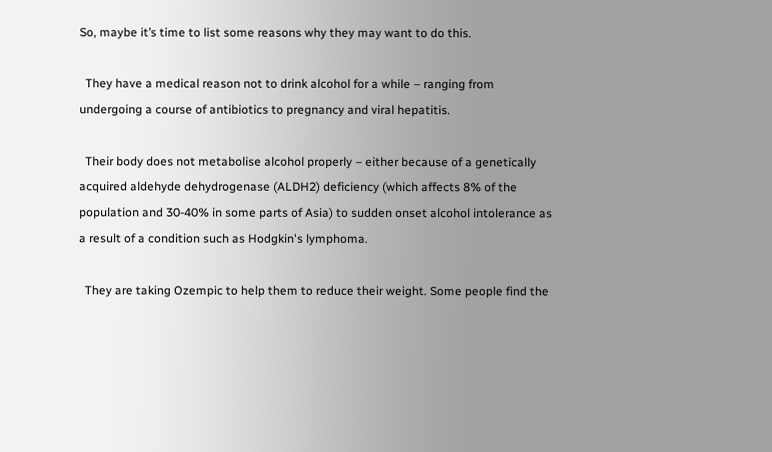So, maybe it’s time to list some reasons why they may want to do this.

  They have a medical reason not to drink alcohol for a while – ranging from undergoing a course of antibiotics to pregnancy and viral hepatitis.

  Their body does not metabolise alcohol properly – either because of a genetically acquired aldehyde dehydrogenase (ALDH2) deficiency (which affects 8% of the population and 30-40% in some parts of Asia) to sudden onset alcohol intolerance as a result of a condition such as Hodgkin's lymphoma.

  They are taking Ozempic to help them to reduce their weight. Some people find the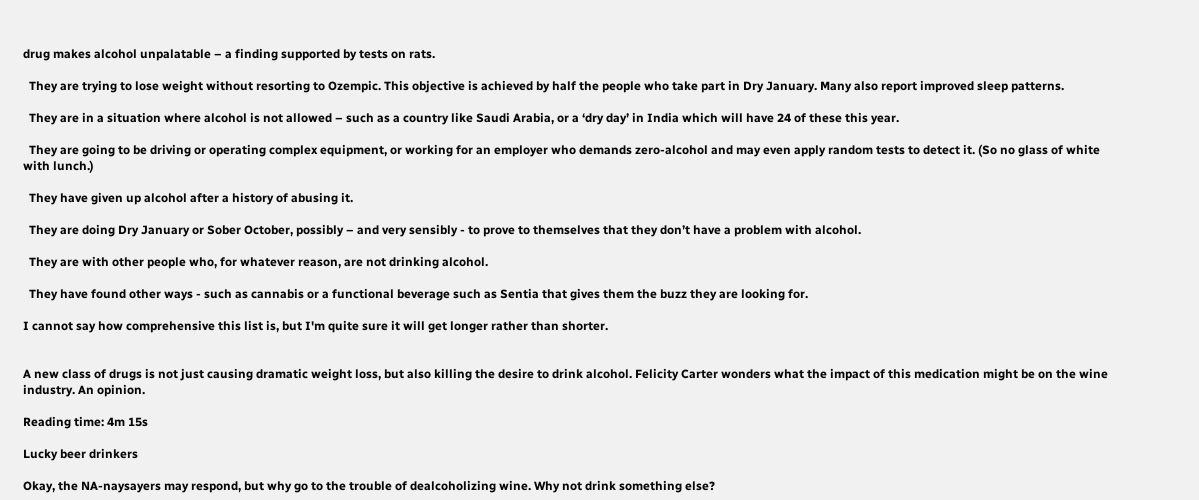drug makes alcohol unpalatable – a finding supported by tests on rats.

  They are trying to lose weight without resorting to Ozempic. This objective is achieved by half the people who take part in Dry January. Many also report improved sleep patterns.

  They are in a situation where alcohol is not allowed – such as a country like Saudi Arabia, or a ‘dry day’ in India which will have 24 of these this year.

  They are going to be driving or operating complex equipment, or working for an employer who demands zero-alcohol and may even apply random tests to detect it. (So no glass of white with lunch.)

  They have given up alcohol after a history of abusing it.

  They are doing Dry January or Sober October, possibly – and very sensibly - to prove to themselves that they don’t have a problem with alcohol.

  They are with other people who, for whatever reason, are not drinking alcohol.

  They have found other ways - such as cannabis or a functional beverage such as Sentia that gives them the buzz they are looking for.

I cannot say how comprehensive this list is, but I'm quite sure it will get longer rather than shorter.


A new class of drugs is not just causing dramatic weight loss, but also killing the desire to drink alcohol. Felicity Carter wonders what the impact of this medication might be on the wine industry. An opinion.

Reading time: 4m 15s

Lucky beer drinkers

Okay, the NA-naysayers may respond, but why go to the trouble of dealcoholizing wine. Why not drink something else?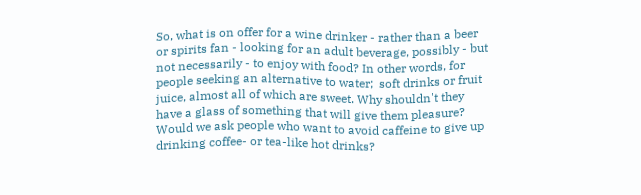So, what is on offer for a wine drinker - rather than a beer or spirits fan - looking for an adult beverage, possibly - but not necessarily - to enjoy with food? In other words, for people seeking an alternative to water;  soft drinks or fruit juice, almost all of which are sweet. Why shouldn't they have a glass of something that will give them pleasure? Would we ask people who want to avoid caffeine to give up drinking coffee- or tea-like hot drinks?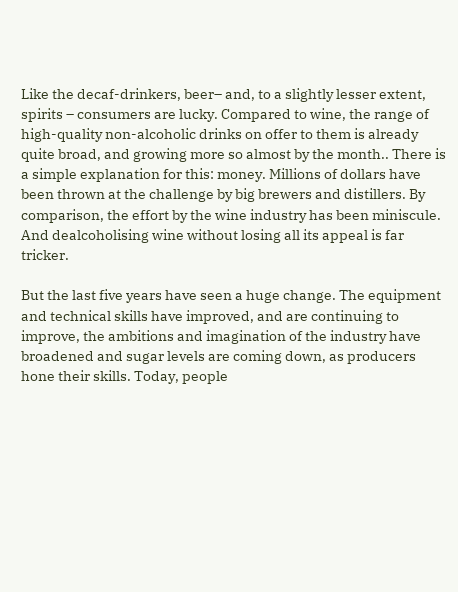Like the decaf-drinkers, beer– and, to a slightly lesser extent, spirits – consumers are lucky. Compared to wine, the range of high-quality non-alcoholic drinks on offer to them is already quite broad, and growing more so almost by the month.. There is a simple explanation for this: money. Millions of dollars have been thrown at the challenge by big brewers and distillers. By comparison, the effort by the wine industry has been miniscule. And dealcoholising wine without losing all its appeal is far tricker.

But the last five years have seen a huge change. The equipment and technical skills have improved, and are continuing to improve, the ambitions and imagination of the industry have broadened and sugar levels are coming down, as producers hone their skills. Today, people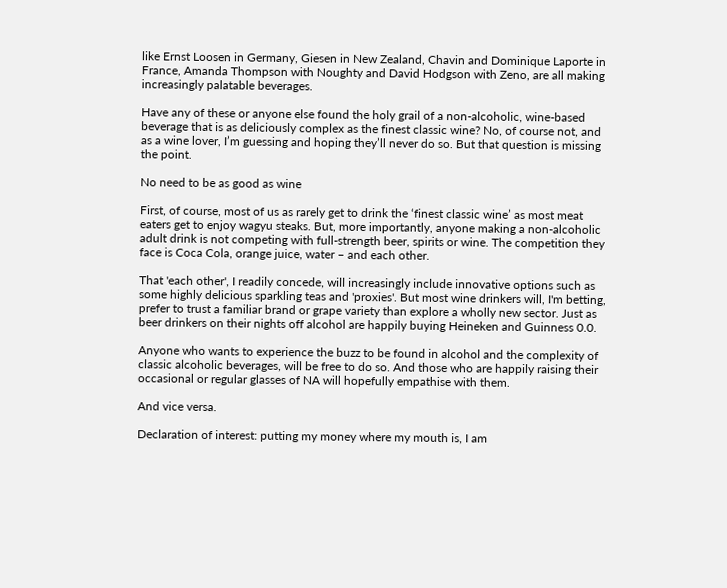like Ernst Loosen in Germany, Giesen in New Zealand, Chavin and Dominique Laporte in France, Amanda Thompson with Noughty and David Hodgson with Zeno, are all making increasingly palatable beverages.

Have any of these or anyone else found the holy grail of a non-alcoholic, wine-based beverage that is as deliciously complex as the finest classic wine? No, of course not, and as a wine lover, I’m guessing and hoping they’ll never do so. But that question is missing the point.

No need to be as good as wine

First, of course, most of us as rarely get to drink the ‘finest classic wine’ as most meat eaters get to enjoy wagyu steaks. But, more importantly, anyone making a non-alcoholic adult drink is not competing with full-strength beer, spirits or wine. The competition they face is Coca Cola, orange juice, water – and each other.

That 'each other', I readily concede, will increasingly include innovative options such as some highly delicious sparkling teas and 'proxies'. But most wine drinkers will, I'm betting, prefer to trust a familiar brand or grape variety than explore a wholly new sector. Just as beer drinkers on their nights off alcohol are happily buying Heineken and Guinness 0.0.

Anyone who wants to experience the buzz to be found in alcohol and the complexity of classic alcoholic beverages, will be free to do so. And those who are happily raising their occasional or regular glasses of NA will hopefully empathise with them.

And vice versa.

Declaration of interest: putting my money where my mouth is, I am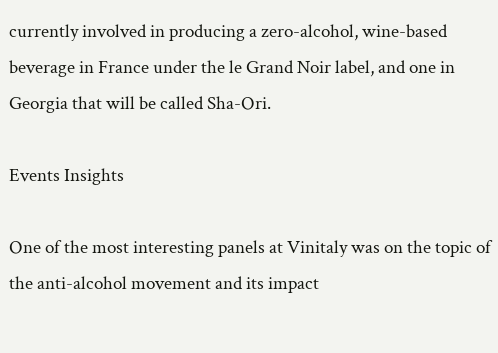currently involved in producing a zero-alcohol, wine-based beverage in France under the le Grand Noir label, and one in Georgia that will be called Sha-Ori.

Events Insights

One of the most interesting panels at Vinitaly was on the topic of the anti-alcohol movement and its impact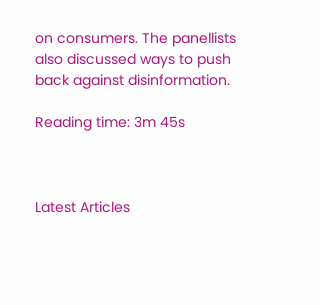on consumers. The panellists also discussed ways to push back against disinformation.

Reading time: 3m 45s



Latest Articles